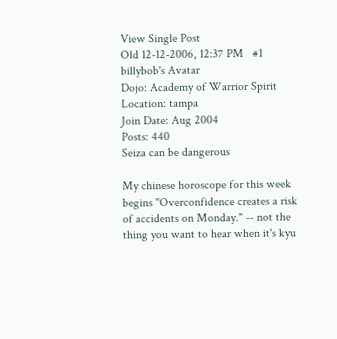View Single Post
Old 12-12-2006, 12:37 PM   #1
billybob's Avatar
Dojo: Academy of Warrior Spirit
Location: tampa
Join Date: Aug 2004
Posts: 440
Seiza can be dangerous

My chinese horoscope for this week begins "Overconfidence creates a risk of accidents on Monday." -- not the thing you want to hear when it's kyu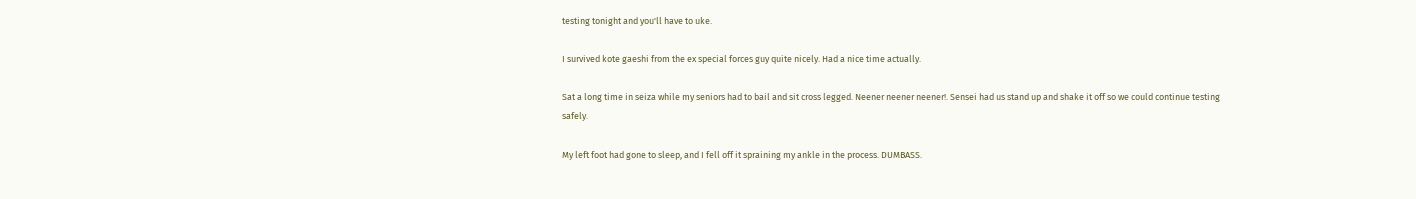testing tonight and you'll have to uke.

I survived kote gaeshi from the ex special forces guy quite nicely. Had a nice time actually.

Sat a long time in seiza while my seniors had to bail and sit cross legged. Neener neener neener!. Sensei had us stand up and shake it off so we could continue testing safely.

My left foot had gone to sleep, and I fell off it spraining my ankle in the process. DUMBASS.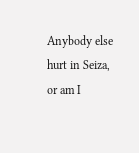Anybody else hurt in Seiza, or am I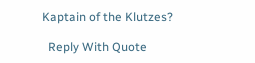Kaptain of the Klutzes?

  Reply With Quote